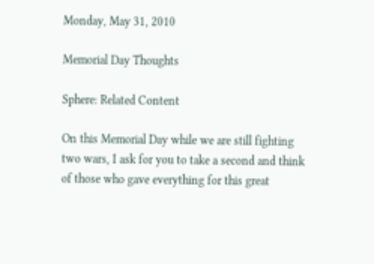Monday, May 31, 2010

Memorial Day Thoughts

Sphere: Related Content

On this Memorial Day while we are still fighting two wars, I ask for you to take a second and think of those who gave everything for this great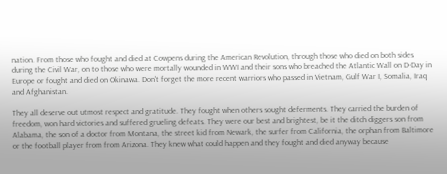nation. From those who fought and died at Cowpens during the American Revolution, through those who died on both sides during the Civil War, on to those who were mortally wounded in WWI and their sons who breached the Atlantic Wall on D-Day in Europe or fought and died on Okinawa. Don't forget the more recent warriors who passed in Vietnam, Gulf War I, Somalia, Iraq and Afghanistan.

They all deserve out utmost respect and gratitude. They fought when others sought deferments. They carried the burden of freedom, won hard victories and suffered grueling defeats. They were our best and brightest, be it the ditch diggers son from Alabama, the son of a doctor from Montana, the street kid from Newark, the surfer from California, the orphan from Baltimore or the football player from from Arizona. They knew what could happen and they fought and died anyway because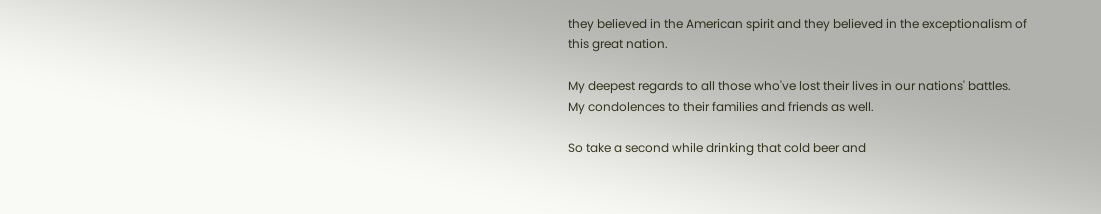they believed in the American spirit and they believed in the exceptionalism of this great nation.

My deepest regards to all those who've lost their lives in our nations' battles. My condolences to their families and friends as well.

So take a second while drinking that cold beer and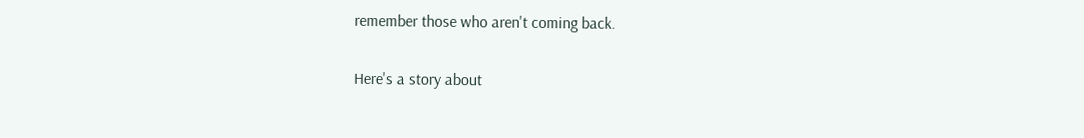remember those who aren't coming back.

Here's a story about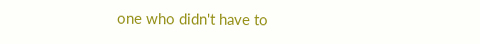one who didn't have to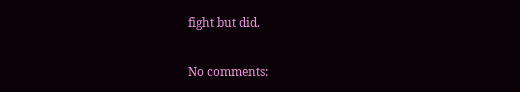fight but did.

No comments: